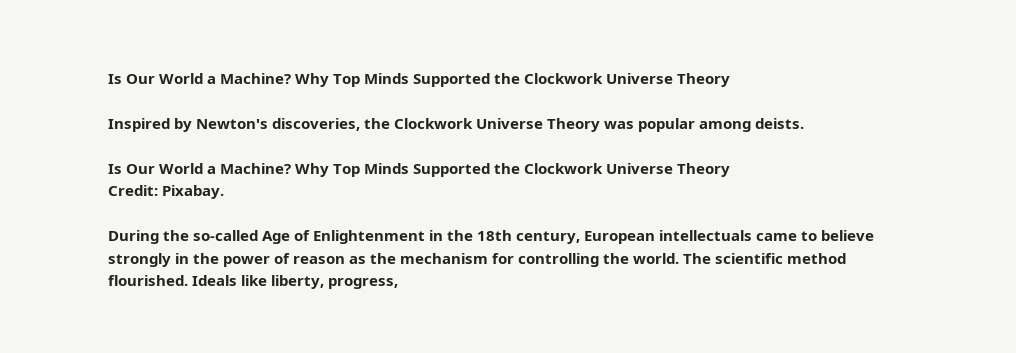Is Our World a Machine? Why Top Minds Supported the Clockwork Universe Theory

Inspired by Newton's discoveries, the Clockwork Universe Theory was popular among deists.

Is Our World a Machine? Why Top Minds Supported the Clockwork Universe Theory
Credit: Pixabay.

During the so-called Age of Enlightenment in the 18th century, European intellectuals came to believe strongly in the power of reason as the mechanism for controlling the world. The scientific method flourished. Ideals like liberty, progress,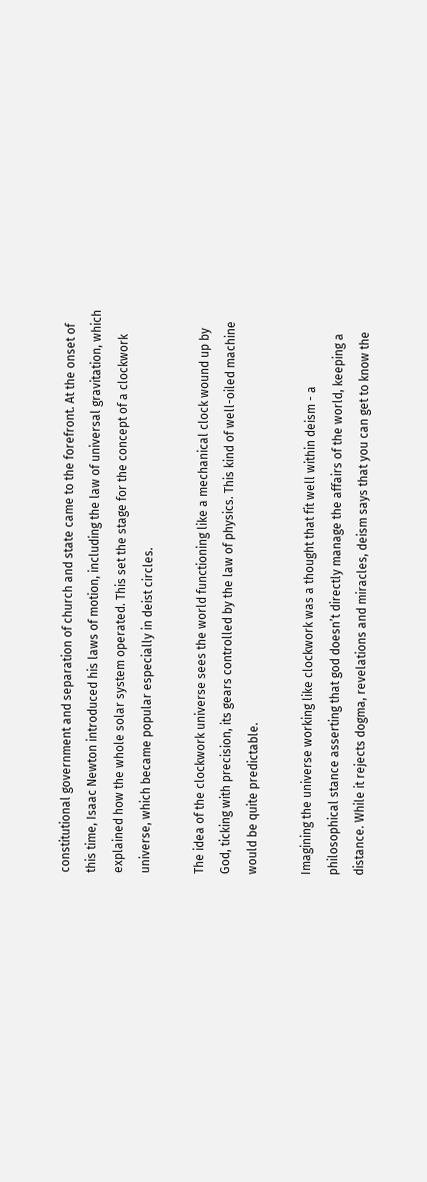constitutional government and separation of church and state came to the forefront. At the onset of this time, Isaac Newton introduced his laws of motion, including the law of universal gravitation, which explained how the whole solar system operated. This set the stage for the concept of a clockwork universe, which became popular especially in deist circles.

The idea of the clockwork universe sees the world functioning like a mechanical clock wound up by God, ticking with precision, its gears controlled by the law of physics. This kind of well-oiled machine would be quite predictable.

Imagining the universe working like clockwork was a thought that fit well within deism - a philosophical stance asserting that god doesn’t directly manage the affairs of the world, keeping a distance. While it rejects dogma, revelations and miracles, deism says that you can get to know the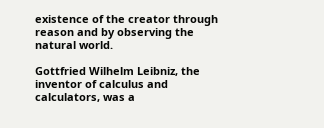existence of the creator through reason and by observing the natural world.

Gottfried Wilhelm Leibniz, the inventor of calculus and calculators, was a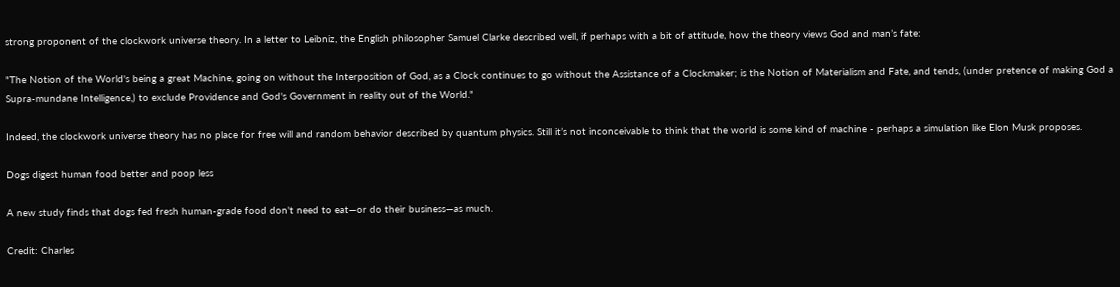strong proponent of the clockwork universe theory. In a letter to Leibniz, the English philosopher Samuel Clarke described well, if perhaps with a bit of attitude, how the theory views God and man’s fate:

"The Notion of the World's being a great Machine, going on without the Interposition of God, as a Clock continues to go without the Assistance of a Clockmaker; is the Notion of Materialism and Fate, and tends, (under pretence of making God a Supra-mundane Intelligence,) to exclude Providence and God's Government in reality out of the World."

Indeed, the clockwork universe theory has no place for free will and random behavior described by quantum physics. Still it’s not inconceivable to think that the world is some kind of machine - perhaps a simulation like Elon Musk proposes.

Dogs digest human food better and poop less

A new study finds that dogs fed fresh human-grade food don't need to eat—or do their business—as much.

Credit: Charles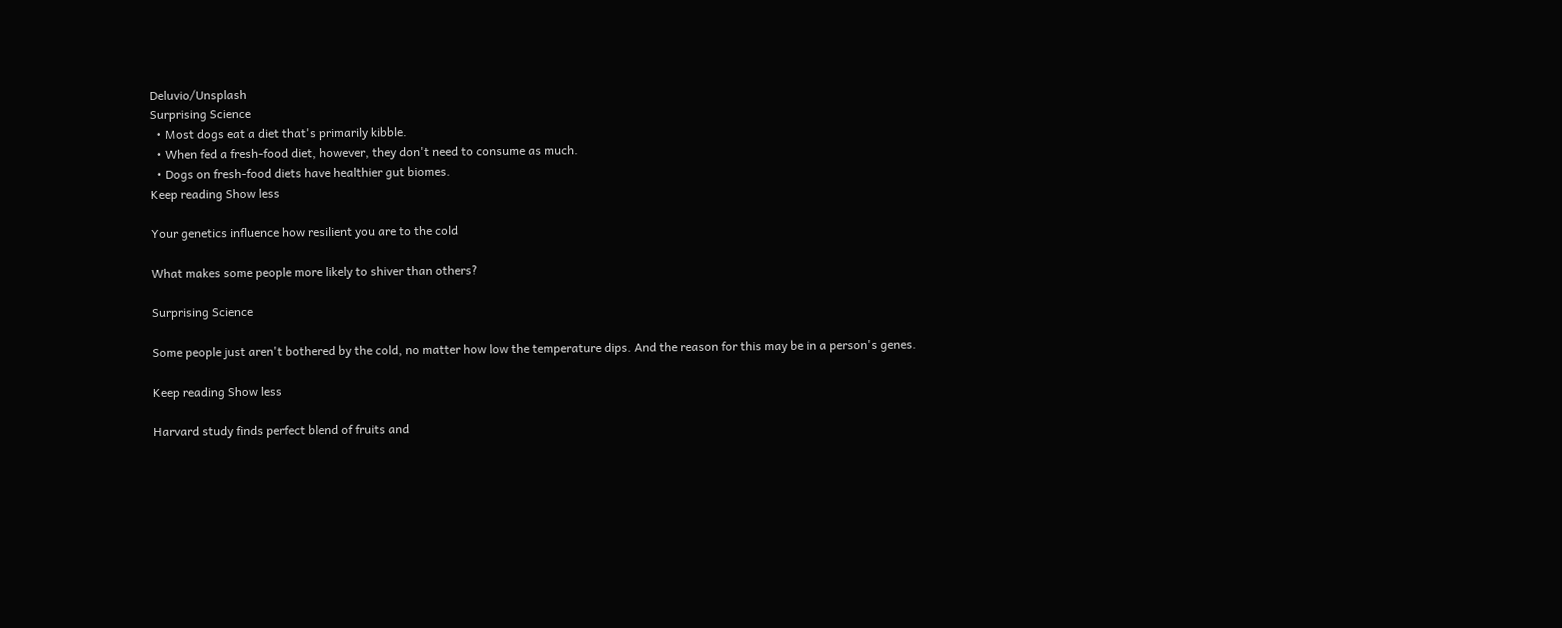Deluvio/Unsplash
Surprising Science
  • Most dogs eat a diet that's primarily kibble.
  • When fed a fresh-food diet, however, they don't need to consume as much.
  • Dogs on fresh-food diets have healthier gut biomes.
Keep reading Show less

Your genetics influence how resilient you are to the cold

What makes some people more likely to shiver than others?

Surprising Science

Some people just aren't bothered by the cold, no matter how low the temperature dips. And the reason for this may be in a person's genes.

Keep reading Show less

Harvard study finds perfect blend of fruits and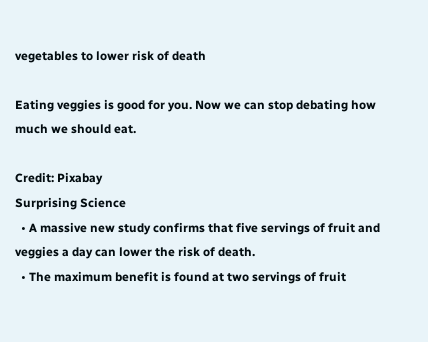vegetables to lower risk of death

Eating veggies is good for you. Now we can stop debating how much we should eat.

Credit: Pixabay
Surprising Science
  • A massive new study confirms that five servings of fruit and veggies a day can lower the risk of death.
  • The maximum benefit is found at two servings of fruit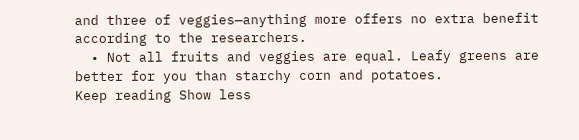and three of veggies—anything more offers no extra benefit according to the researchers.
  • Not all fruits and veggies are equal. Leafy greens are better for you than starchy corn and potatoes.
Keep reading Show less